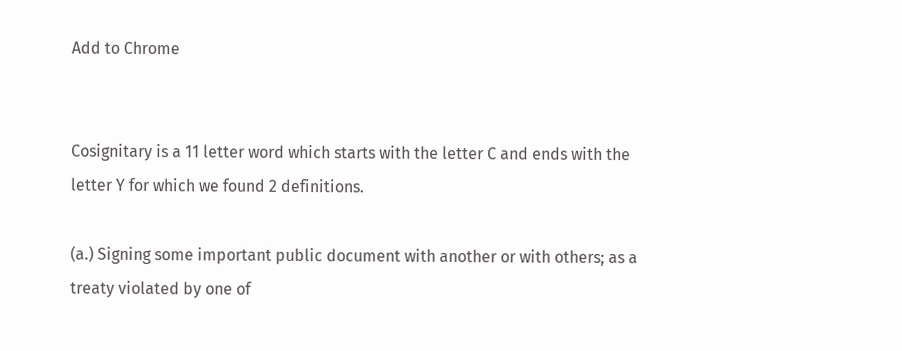Add to Chrome


Cosignitary is a 11 letter word which starts with the letter C and ends with the letter Y for which we found 2 definitions.

(a.) Signing some important public document with another or with others; as a treaty violated by one of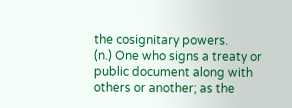the cosignitary powers.
(n.) One who signs a treaty or public document along with others or another; as the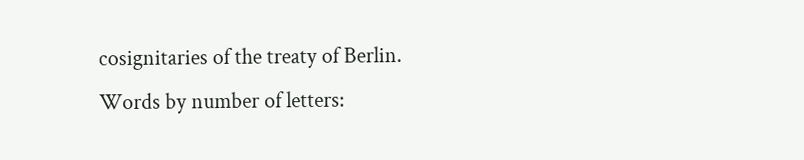cosignitaries of the treaty of Berlin.
Words by number of letters: